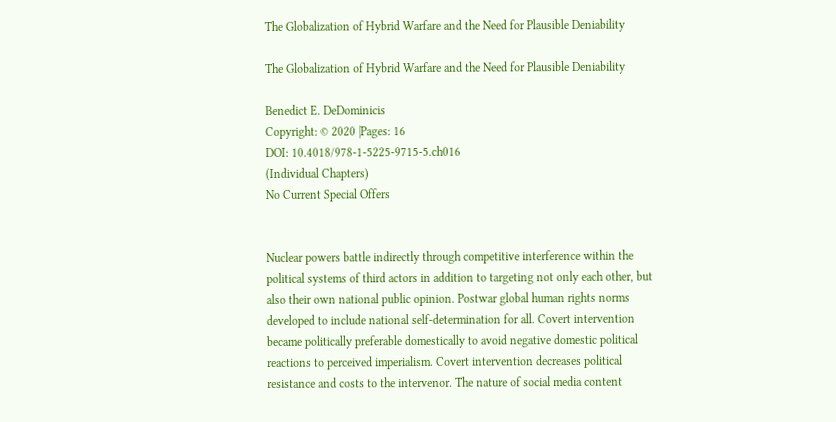The Globalization of Hybrid Warfare and the Need for Plausible Deniability

The Globalization of Hybrid Warfare and the Need for Plausible Deniability

Benedict E. DeDominicis
Copyright: © 2020 |Pages: 16
DOI: 10.4018/978-1-5225-9715-5.ch016
(Individual Chapters)
No Current Special Offers


Nuclear powers battle indirectly through competitive interference within the political systems of third actors in addition to targeting not only each other, but also their own national public opinion. Postwar global human rights norms developed to include national self-determination for all. Covert intervention became politically preferable domestically to avoid negative domestic political reactions to perceived imperialism. Covert intervention decreases political resistance and costs to the intervenor. The nature of social media content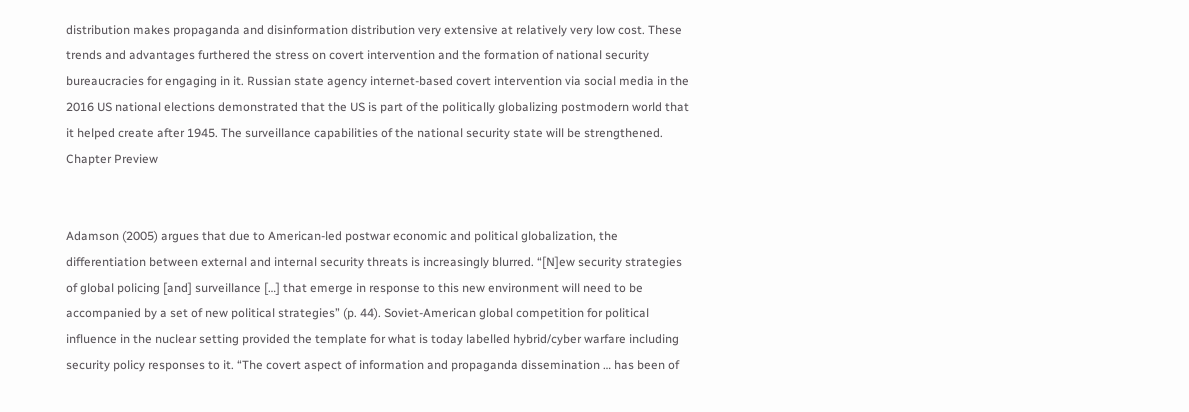distribution makes propaganda and disinformation distribution very extensive at relatively very low cost. These trends and advantages furthered the stress on covert intervention and the formation of national security bureaucracies for engaging in it. Russian state agency internet-based covert intervention via social media in the 2016 US national elections demonstrated that the US is part of the politically globalizing postmodern world that it helped create after 1945. The surveillance capabilities of the national security state will be strengthened.
Chapter Preview


Adamson (2005) argues that due to American-led postwar economic and political globalization, the differentiation between external and internal security threats is increasingly blurred. “[N]ew security strategies of global policing [and] surveillance […] that emerge in response to this new environment will need to be accompanied by a set of new political strategies” (p. 44). Soviet-American global competition for political influence in the nuclear setting provided the template for what is today labelled hybrid/cyber warfare including security policy responses to it. “The covert aspect of information and propaganda dissemination … has been of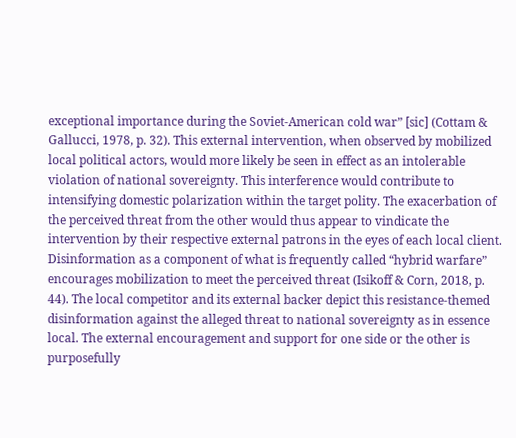exceptional importance during the Soviet-American cold war” [sic] (Cottam & Gallucci, 1978, p. 32). This external intervention, when observed by mobilized local political actors, would more likely be seen in effect as an intolerable violation of national sovereignty. This interference would contribute to intensifying domestic polarization within the target polity. The exacerbation of the perceived threat from the other would thus appear to vindicate the intervention by their respective external patrons in the eyes of each local client. Disinformation as a component of what is frequently called “hybrid warfare” encourages mobilization to meet the perceived threat (Isikoff & Corn, 2018, p. 44). The local competitor and its external backer depict this resistance-themed disinformation against the alleged threat to national sovereignty as in essence local. The external encouragement and support for one side or the other is purposefully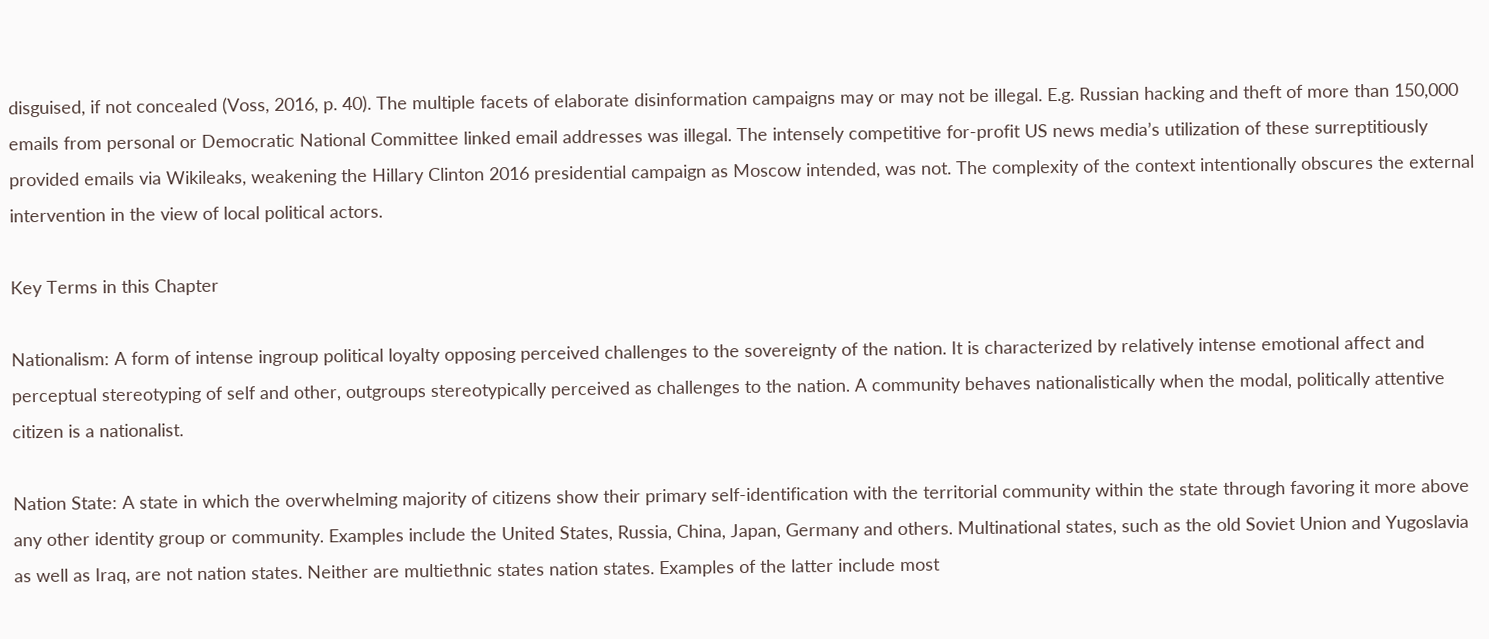disguised, if not concealed (Voss, 2016, p. 40). The multiple facets of elaborate disinformation campaigns may or may not be illegal. E.g. Russian hacking and theft of more than 150,000 emails from personal or Democratic National Committee linked email addresses was illegal. The intensely competitive for-profit US news media’s utilization of these surreptitiously provided emails via Wikileaks, weakening the Hillary Clinton 2016 presidential campaign as Moscow intended, was not. The complexity of the context intentionally obscures the external intervention in the view of local political actors.

Key Terms in this Chapter

Nationalism: A form of intense ingroup political loyalty opposing perceived challenges to the sovereignty of the nation. It is characterized by relatively intense emotional affect and perceptual stereotyping of self and other, outgroups stereotypically perceived as challenges to the nation. A community behaves nationalistically when the modal, politically attentive citizen is a nationalist.

Nation State: A state in which the overwhelming majority of citizens show their primary self-identification with the territorial community within the state through favoring it more above any other identity group or community. Examples include the United States, Russia, China, Japan, Germany and others. Multinational states, such as the old Soviet Union and Yugoslavia as well as Iraq, are not nation states. Neither are multiethnic states nation states. Examples of the latter include most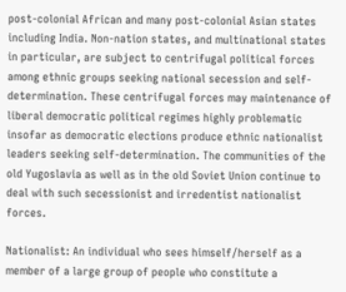post-colonial African and many post-colonial Asian states including India. Non-nation states, and multinational states in particular, are subject to centrifugal political forces among ethnic groups seeking national secession and self-determination. These centrifugal forces may maintenance of liberal democratic political regimes highly problematic insofar as democratic elections produce ethnic nationalist leaders seeking self-determination. The communities of the old Yugoslavia as well as in the old Soviet Union continue to deal with such secessionist and irredentist nationalist forces.

Nationalist: An individual who sees himself/herself as a member of a large group of people who constitute a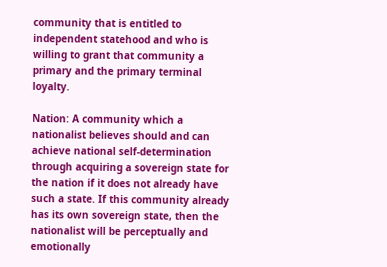community that is entitled to independent statehood and who is willing to grant that community a primary and the primary terminal loyalty.

Nation: A community which a nationalist believes should and can achieve national self-determination through acquiring a sovereign state for the nation if it does not already have such a state. If this community already has its own sovereign state, then the nationalist will be perceptually and emotionally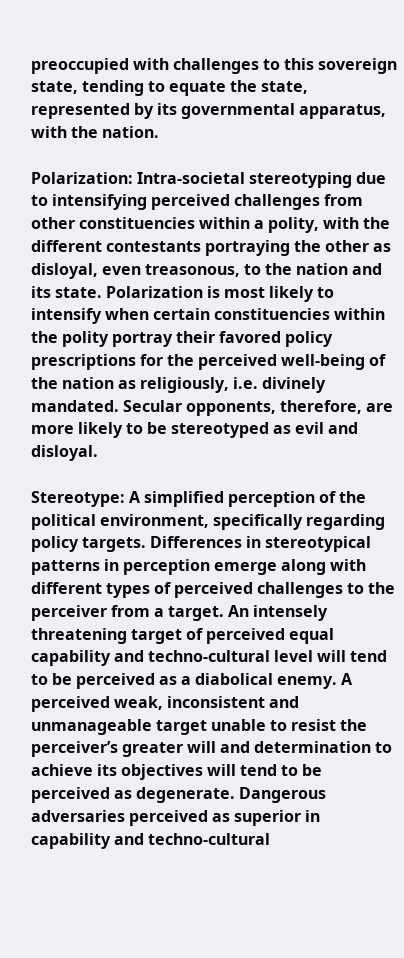preoccupied with challenges to this sovereign state, tending to equate the state, represented by its governmental apparatus, with the nation.

Polarization: Intra-societal stereotyping due to intensifying perceived challenges from other constituencies within a polity, with the different contestants portraying the other as disloyal, even treasonous, to the nation and its state. Polarization is most likely to intensify when certain constituencies within the polity portray their favored policy prescriptions for the perceived well-being of the nation as religiously, i.e. divinely mandated. Secular opponents, therefore, are more likely to be stereotyped as evil and disloyal.

Stereotype: A simplified perception of the political environment, specifically regarding policy targets. Differences in stereotypical patterns in perception emerge along with different types of perceived challenges to the perceiver from a target. An intensely threatening target of perceived equal capability and techno-cultural level will tend to be perceived as a diabolical enemy. A perceived weak, inconsistent and unmanageable target unable to resist the perceiver’s greater will and determination to achieve its objectives will tend to be perceived as degenerate. Dangerous adversaries perceived as superior in capability and techno-cultural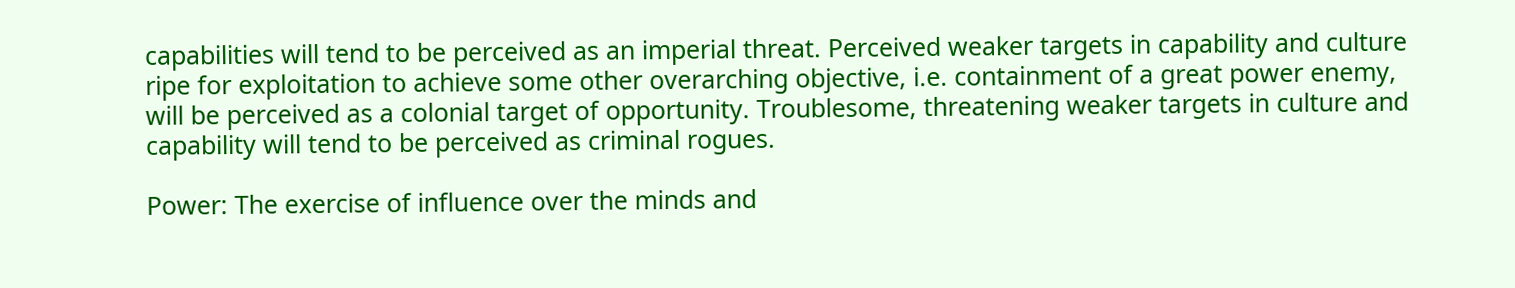capabilities will tend to be perceived as an imperial threat. Perceived weaker targets in capability and culture ripe for exploitation to achieve some other overarching objective, i.e. containment of a great power enemy, will be perceived as a colonial target of opportunity. Troublesome, threatening weaker targets in culture and capability will tend to be perceived as criminal rogues.

Power: The exercise of influence over the minds and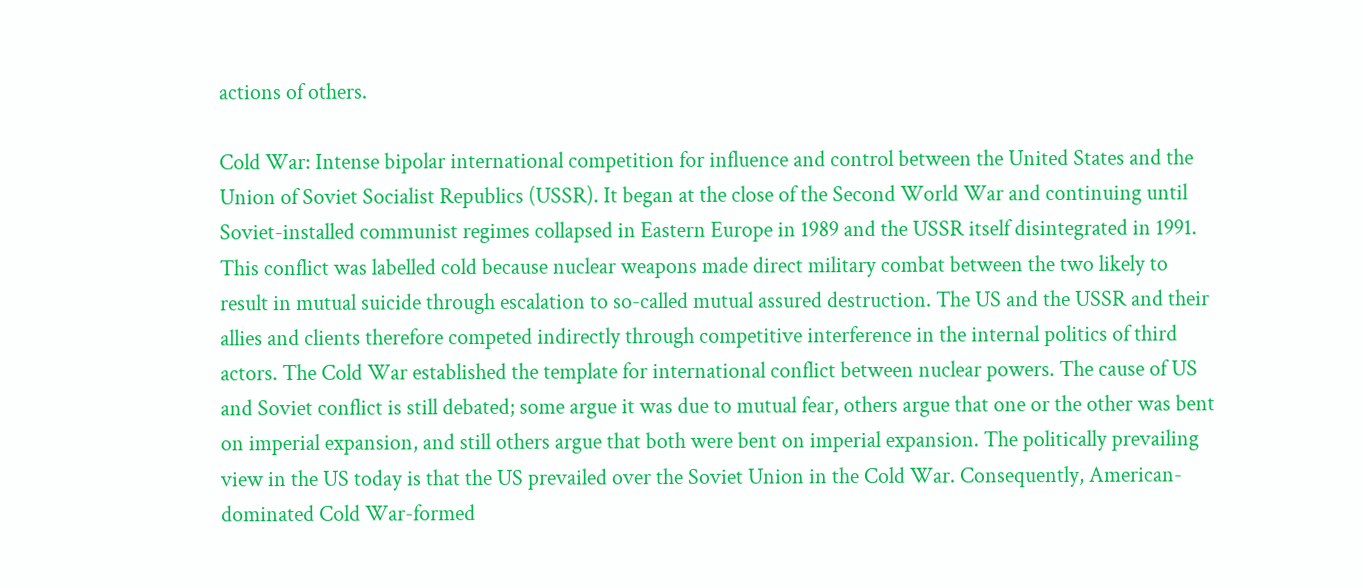actions of others.

Cold War: Intense bipolar international competition for influence and control between the United States and the Union of Soviet Socialist Republics (USSR). It began at the close of the Second World War and continuing until Soviet-installed communist regimes collapsed in Eastern Europe in 1989 and the USSR itself disintegrated in 1991. This conflict was labelled cold because nuclear weapons made direct military combat between the two likely to result in mutual suicide through escalation to so-called mutual assured destruction. The US and the USSR and their allies and clients therefore competed indirectly through competitive interference in the internal politics of third actors. The Cold War established the template for international conflict between nuclear powers. The cause of US and Soviet conflict is still debated; some argue it was due to mutual fear, others argue that one or the other was bent on imperial expansion, and still others argue that both were bent on imperial expansion. The politically prevailing view in the US today is that the US prevailed over the Soviet Union in the Cold War. Consequently, American-dominated Cold War-formed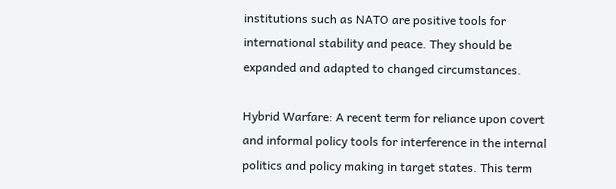institutions such as NATO are positive tools for international stability and peace. They should be expanded and adapted to changed circumstances.

Hybrid Warfare: A recent term for reliance upon covert and informal policy tools for interference in the internal politics and policy making in target states. This term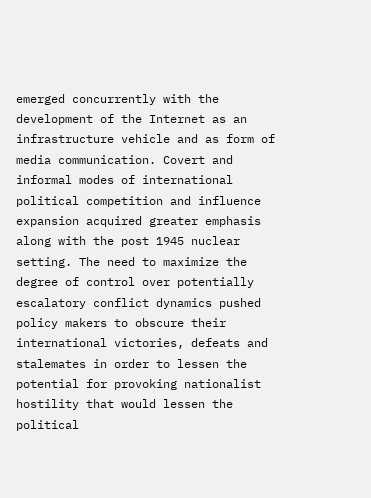emerged concurrently with the development of the Internet as an infrastructure vehicle and as form of media communication. Covert and informal modes of international political competition and influence expansion acquired greater emphasis along with the post 1945 nuclear setting. The need to maximize the degree of control over potentially escalatory conflict dynamics pushed policy makers to obscure their international victories, defeats and stalemates in order to lessen the potential for provoking nationalist hostility that would lessen the political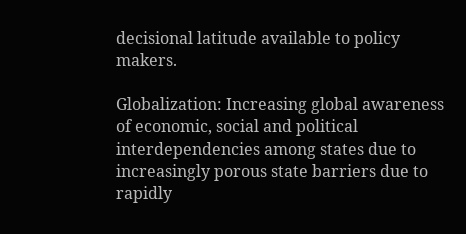decisional latitude available to policy makers.

Globalization: Increasing global awareness of economic, social and political interdependencies among states due to increasingly porous state barriers due to rapidly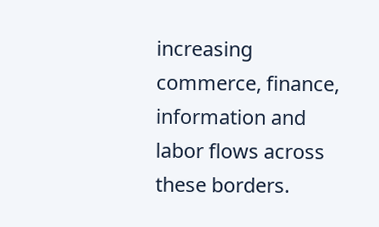increasing commerce, finance, information and labor flows across these borders.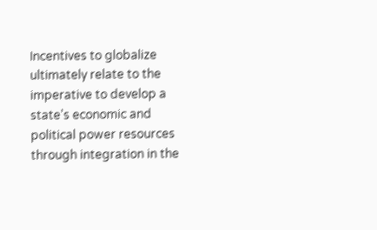Incentives to globalize ultimately relate to the imperative to develop a state’s economic and political power resources through integration in the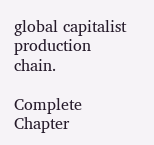global capitalist production chain.

Complete Chapter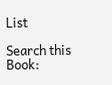List

Search this Book: